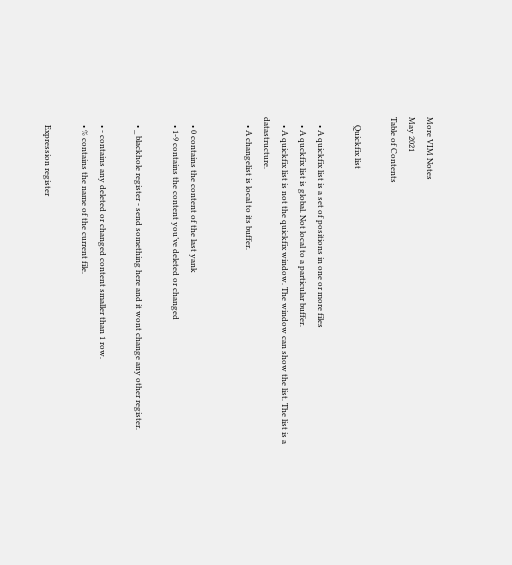More VIM Notes
May 2021
Table of Contents

    Quickfix list

    • A quickfix list is a set of positions in one or more files
    • A quckfix list is global. Not local to a particular buffer.
    • A quickfix list is not the quickfix window. The window can show the list. The list is a datastructure.
    • A changelist is local to its buffer.


    • 0 contains the content of the last yank
    • 1-9 contains the content you’ve deleted or changed

    • _ blackhole register - send something here and it wont change any other register.

    • - contains any deleted or changed content smaller than 1 row.
    • % contains the name of the current file.

    Expression register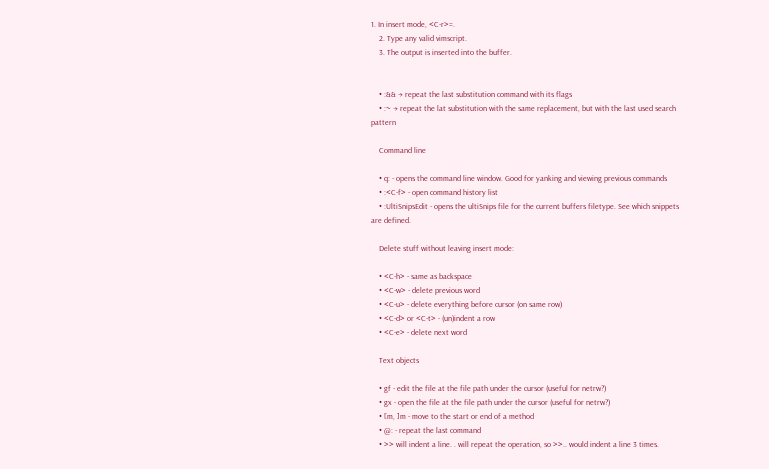1. In insert mode, <C-r>=.
    2. Type any valid vimscript.
    3. The output is inserted into the buffer.


    • :&& → repeat the last substitution command with its flags
    • :~ → repeat the lat substitution with the same replacement, but with the last used search pattern

    Command line

    • q: - opens the command line window. Good for yanking and viewing previous commands
    • :<C-f> - open command history list
    • :UltiSnipsEdit - opens the ultiSnips file for the current buffers filetype. See which snippets are defined.

    Delete stuff without leaving insert mode:

    • <C-h> - same as backspace
    • <C-w> - delete previous word
    • <C-u> - delete everything before cursor (on same row)
    • <C-d> or <C-t> - (un)indent a row
    • <C-e> - delete next word

    Text objects

    • gf - edit the file at the file path under the cursor (useful for netrw?)
    • gx - open the file at the file path under the cursor (useful for netrw?)
    • [m, ]m - move to the start or end of a method
    • @: - repeat the last command
    • >> will indent a line. . will repeat the operation, so >>.. would indent a line 3 times.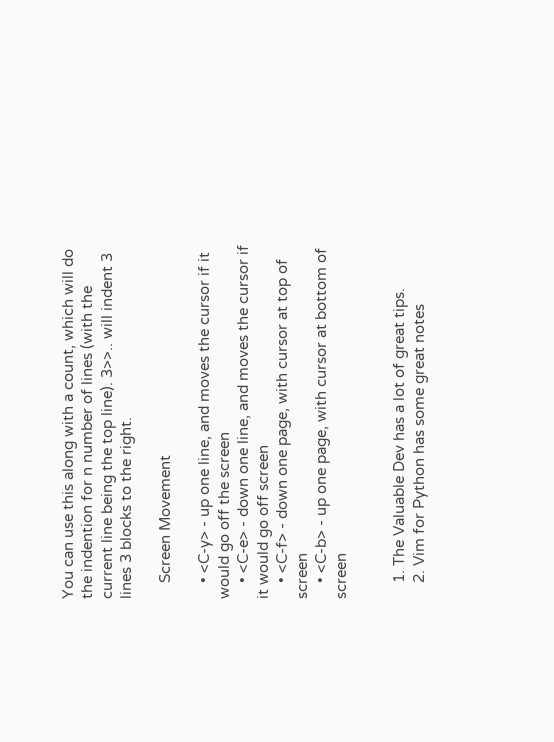You can use this along with a count, which will do the indention for n number of lines (with the current line being the top line). 3>>.. will indent 3 lines 3 blocks to the right.

    Screen Movement

    • <C-y> - up one line, and moves the cursor if it would go off the screen
    • <C-e> - down one line, and moves the cursor if it would go off screen
    • <C-f> - down one page, with cursor at top of screen
    • <C-b> - up one page, with cursor at bottom of screen


    1. The Valuable Dev has a lot of great tips.
    2. Vim for Python has some great notes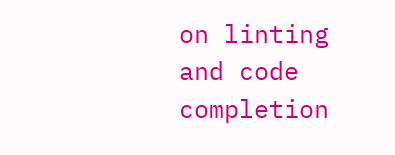on linting and code completion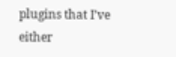plugins that I’ve either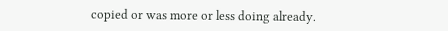copied or was more or less doing already.